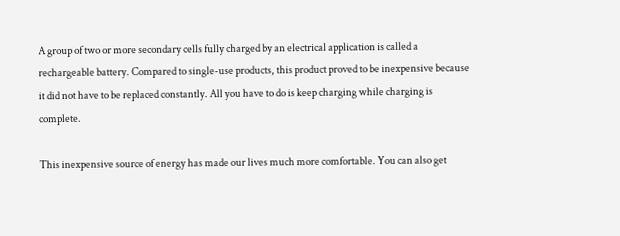A group of two or more secondary cells fully charged by an electrical application is called a rechargeable battery. Compared to single-use products, this product proved to be inexpensive because it did not have to be replaced constantly. All you have to do is keep charging while charging is complete.

This inexpensive source of energy has made our lives much more comfortable. You can also get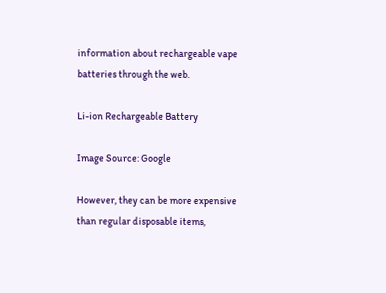information about rechargeable vape batteries through the web.

Li-ion Rechargeable Battery

Image Source: Google

However, they can be more expensive than regular disposable items,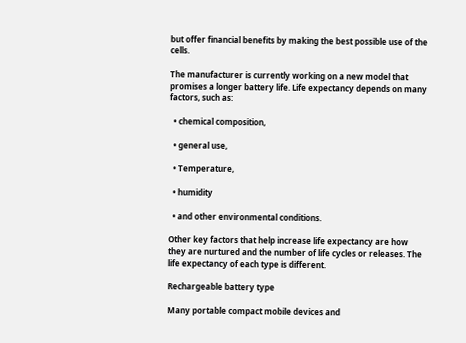but offer financial benefits by making the best possible use of the cells.

The manufacturer is currently working on a new model that promises a longer battery life. Life expectancy depends on many factors, such as:

  • chemical composition,

  • general use,

  • Temperature,

  • humidity

  • and other environmental conditions.

Other key factors that help increase life expectancy are how they are nurtured and the number of life cycles or releases. The life expectancy of each type is different.

Rechargeable battery type

Many portable compact mobile devices and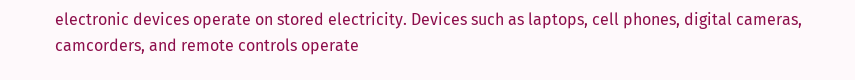electronic devices operate on stored electricity. Devices such as laptops, cell phones, digital cameras, camcorders, and remote controls operate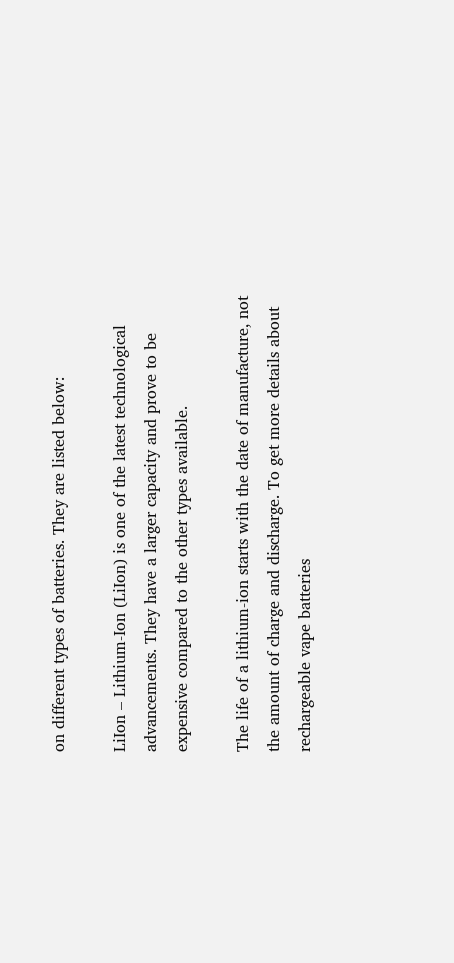on different types of batteries. They are listed below:

LiIon – Lithium-Ion (LiIon) is one of the latest technological advancements. They have a larger capacity and prove to be expensive compared to the other types available.

The life of a lithium-ion starts with the date of manufacture, not the amount of charge and discharge. To get more details about rechargeable vape batteries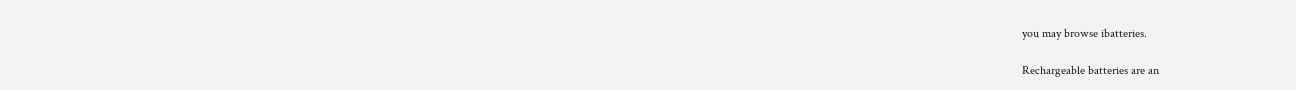you may browse ibatteries.

Rechargeable batteries are an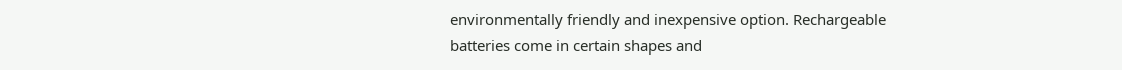environmentally friendly and inexpensive option. Rechargeable batteries come in certain shapes and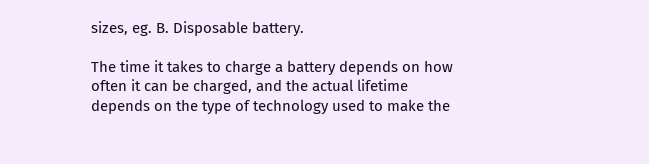sizes, eg. B. Disposable battery.

The time it takes to charge a battery depends on how often it can be charged, and the actual lifetime depends on the type of technology used to make the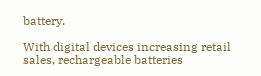battery.

With digital devices increasing retail sales, rechargeable batteries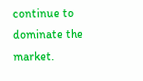continue to dominate the market.